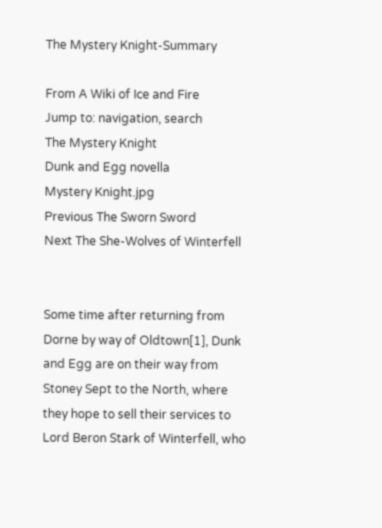The Mystery Knight-Summary

From A Wiki of Ice and Fire
Jump to: navigation, search
The Mystery Knight
Dunk and Egg novella
Mystery Knight.jpg
Previous The Sworn Sword
Next The She-Wolves of Winterfell


Some time after returning from Dorne by way of Oldtown[1], Dunk and Egg are on their way from Stoney Sept to the North, where they hope to sell their services to Lord Beron Stark of Winterfell, who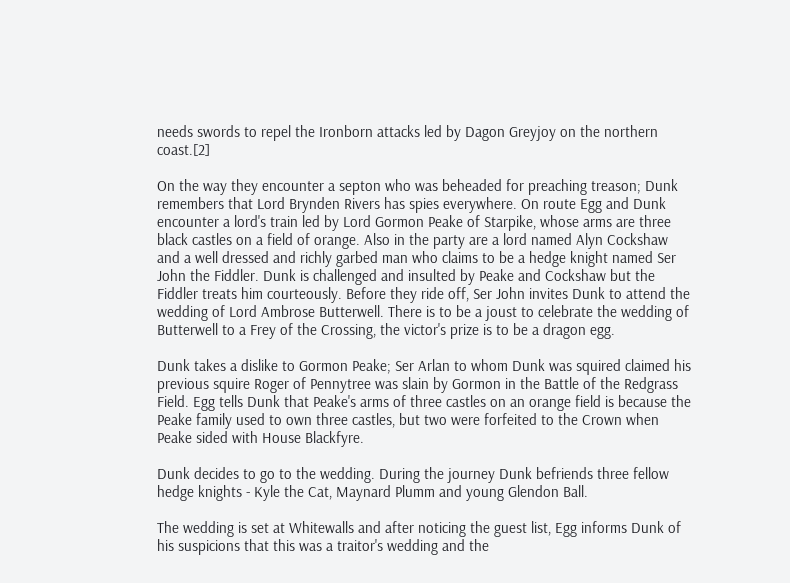needs swords to repel the Ironborn attacks led by Dagon Greyjoy on the northern coast.[2]

On the way they encounter a septon who was beheaded for preaching treason; Dunk remembers that Lord Brynden Rivers has spies everywhere. On route Egg and Dunk encounter a lord's train led by Lord Gormon Peake of Starpike, whose arms are three black castles on a field of orange. Also in the party are a lord named Alyn Cockshaw and a well dressed and richly garbed man who claims to be a hedge knight named Ser John the Fiddler. Dunk is challenged and insulted by Peake and Cockshaw but the Fiddler treats him courteously. Before they ride off, Ser John invites Dunk to attend the wedding of Lord Ambrose Butterwell. There is to be a joust to celebrate the wedding of Butterwell to a Frey of the Crossing, the victor's prize is to be a dragon egg.

Dunk takes a dislike to Gormon Peake; Ser Arlan to whom Dunk was squired claimed his previous squire Roger of Pennytree was slain by Gormon in the Battle of the Redgrass Field. Egg tells Dunk that Peake's arms of three castles on an orange field is because the Peake family used to own three castles, but two were forfeited to the Crown when Peake sided with House Blackfyre.

Dunk decides to go to the wedding. During the journey Dunk befriends three fellow hedge knights - Kyle the Cat, Maynard Plumm and young Glendon Ball.

The wedding is set at Whitewalls and after noticing the guest list, Egg informs Dunk of his suspicions that this was a traitor's wedding and the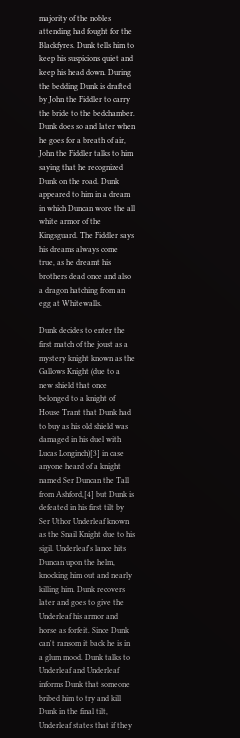majority of the nobles attending had fought for the Blackfyres. Dunk tells him to keep his suspicions quiet and keep his head down. During the bedding Dunk is drafted by John the Fiddler to carry the bride to the bedchamber. Dunk does so and later when he goes for a breath of air, John the Fiddler talks to him saying that he recognized Dunk on the road. Dunk appeared to him in a dream in which Duncan wore the all white armor of the Kingsguard. The Fiddler says his dreams always come true, as he dreamt his brothers dead once and also a dragon hatching from an egg at Whitewalls.

Dunk decides to enter the first match of the joust as a mystery knight known as the Gallows Knight (due to a new shield that once belonged to a knight of House Trant that Dunk had to buy as his old shield was damaged in his duel with Lucas Longinch)[3] in case anyone heard of a knight named Ser Duncan the Tall from Ashford,[4] but Dunk is defeated in his first tilt by Ser Uthor Underleaf known as the Snail Knight due to his sigil. Underleaf's lance hits Duncan upon the helm, knocking him out and nearly killing him. Dunk recovers later and goes to give the Underleaf his armor and horse as forfeit. Since Dunk can't ransom it back he is in a glum mood. Dunk talks to Underleaf and Underleaf informs Dunk that someone bribed him to try and kill Dunk in the final tilt, Underleaf states that if they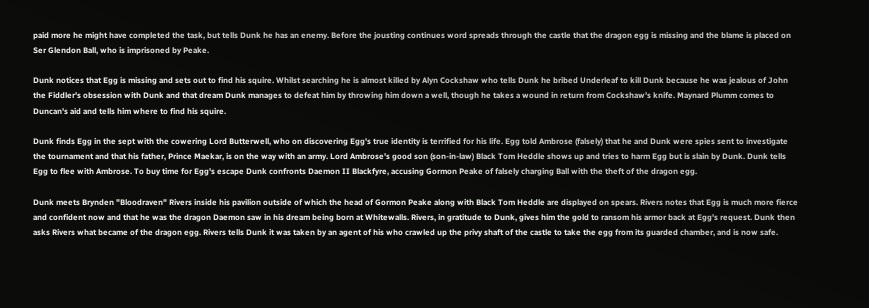paid more he might have completed the task, but tells Dunk he has an enemy. Before the jousting continues word spreads through the castle that the dragon egg is missing and the blame is placed on Ser Glendon Ball, who is imprisoned by Peake.

Dunk notices that Egg is missing and sets out to find his squire. Whilst searching he is almost killed by Alyn Cockshaw who tells Dunk he bribed Underleaf to kill Dunk because he was jealous of John the Fiddler's obsession with Dunk and that dream Dunk manages to defeat him by throwing him down a well, though he takes a wound in return from Cockshaw's knife. Maynard Plumm comes to Duncan's aid and tells him where to find his squire.

Dunk finds Egg in the sept with the cowering Lord Butterwell, who on discovering Egg's true identity is terrified for his life. Egg told Ambrose (falsely) that he and Dunk were spies sent to investigate the tournament and that his father, Prince Maekar, is on the way with an army. Lord Ambrose's good son (son-in-law) Black Tom Heddle shows up and tries to harm Egg but is slain by Dunk. Dunk tells Egg to flee with Ambrose. To buy time for Egg's escape Dunk confronts Daemon II Blackfyre, accusing Gormon Peake of falsely charging Ball with the theft of the dragon egg.

Dunk meets Brynden "Bloodraven" Rivers inside his pavilion outside of which the head of Gormon Peake along with Black Tom Heddle are displayed on spears. Rivers notes that Egg is much more fierce and confident now and that he was the dragon Daemon saw in his dream being born at Whitewalls. Rivers, in gratitude to Dunk, gives him the gold to ransom his armor back at Egg's request. Dunk then asks Rivers what became of the dragon egg. Rivers tells Dunk it was taken by an agent of his who crawled up the privy shaft of the castle to take the egg from its guarded chamber, and is now safe.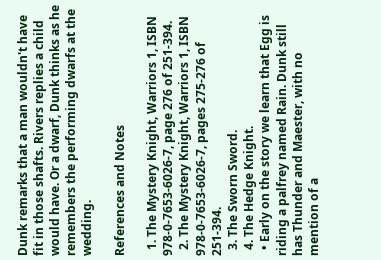Dunk remarks that a man wouldn't have fit in those shafts. Rivers replies a child would have. Or a dwarf, Dunk thinks as he remembers the performing dwarfs at the wedding.

References and Notes

  1. The Mystery Knight, Warriors 1, ISBN 978-0-7653-6026-7, page 276 of 251-394.
  2. The Mystery Knight, Warriors 1, ISBN 978-0-7653-6026-7, pages 275-276 of 251-394.
  3. The Sworn Sword.
  4. The Hedge Knight.
  • Early on the story we learn that Egg is riding a palfrey named Rain. Dunk still has Thunder and Maester, with no mention of a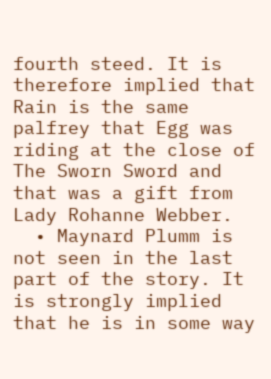fourth steed. It is therefore implied that Rain is the same palfrey that Egg was riding at the close of The Sworn Sword and that was a gift from Lady Rohanne Webber.
  • Maynard Plumm is not seen in the last part of the story. It is strongly implied that he is in some way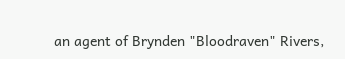an agent of Brynden "Bloodraven" Rivers,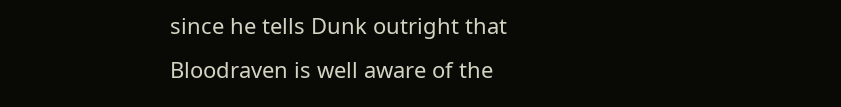since he tells Dunk outright that Bloodraven is well aware of the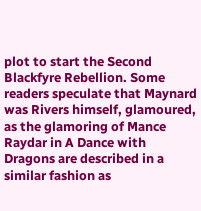plot to start the Second Blackfyre Rebellion. Some readers speculate that Maynard was Rivers himself, glamoured, as the glamoring of Mance Raydar in A Dance with Dragons are described in a similar fashion as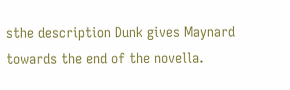sthe description Dunk gives Maynard towards the end of the novella.